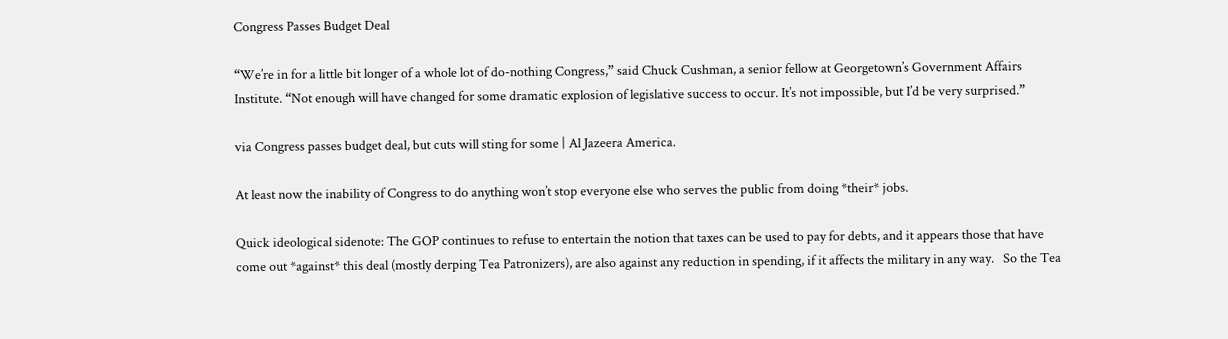Congress Passes Budget Deal

“We’re in for a little bit longer of a whole lot of do-nothing Congress,” said Chuck Cushman, a senior fellow at Georgetown’s Government Affairs Institute. “Not enough will have changed for some dramatic explosion of legislative success to occur. It’s not impossible, but I’d be very surprised.”

via Congress passes budget deal, but cuts will sting for some | Al Jazeera America.

At least now the inability of Congress to do anything won’t stop everyone else who serves the public from doing *their* jobs.

Quick ideological sidenote: The GOP continues to refuse to entertain the notion that taxes can be used to pay for debts, and it appears those that have come out *against* this deal (mostly derping Tea Patronizers), are also against any reduction in spending, if it affects the military in any way.   So the Tea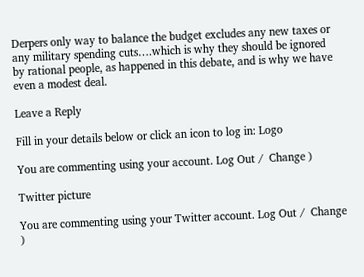Derpers only way to balance the budget excludes any new taxes or any military spending cuts….which is why they should be ignored by rational people, as happened in this debate, and is why we have even a modest deal.

Leave a Reply

Fill in your details below or click an icon to log in: Logo

You are commenting using your account. Log Out /  Change )

Twitter picture

You are commenting using your Twitter account. Log Out /  Change )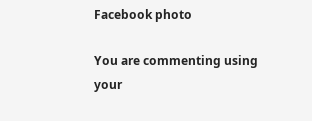Facebook photo

You are commenting using your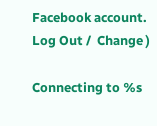Facebook account. Log Out /  Change )

Connecting to %s